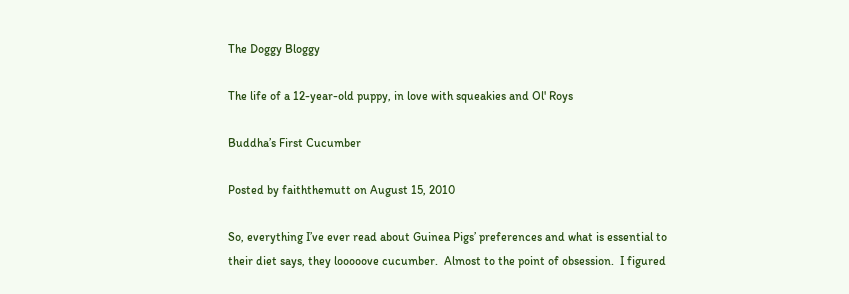The Doggy Bloggy

The life of a 12-year-old puppy, in love with squeakies and Ol' Roys

Buddha’s First Cucumber

Posted by faiththemutt on August 15, 2010

So, everything I’ve ever read about Guinea Pigs’ preferences and what is essential to their diet says, they looooove cucumber.  Almost to the point of obsession.  I figured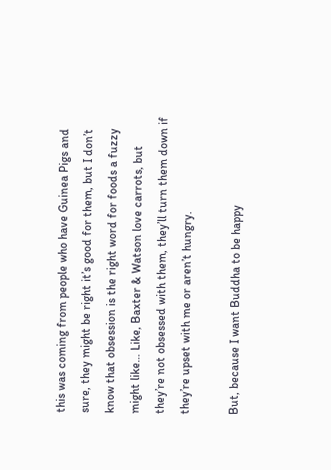this was coming from people who have Guinea Pigs and sure, they might be right it’s good for them, but I don’t know that obsession is the right word for foods a fuzzy might like… Like, Baxter & Watson love carrots, but they’re not obsessed with them, they’ll turn them down if they’re upset with me or aren’t hungry.

But, because I want Buddha to be happy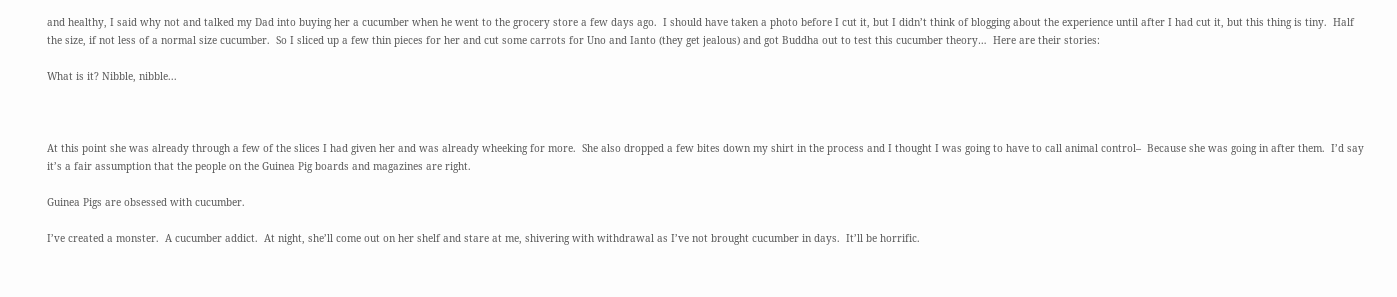and healthy, I said why not and talked my Dad into buying her a cucumber when he went to the grocery store a few days ago.  I should have taken a photo before I cut it, but I didn’t think of blogging about the experience until after I had cut it, but this thing is tiny.  Half the size, if not less of a normal size cucumber.  So I sliced up a few thin pieces for her and cut some carrots for Uno and Ianto (they get jealous) and got Buddha out to test this cucumber theory…  Here are their stories:

What is it? Nibble, nibble...



At this point she was already through a few of the slices I had given her and was already wheeking for more.  She also dropped a few bites down my shirt in the process and I thought I was going to have to call animal control–  Because she was going in after them.  I’d say it’s a fair assumption that the people on the Guinea Pig boards and magazines are right.

Guinea Pigs are obsessed with cucumber.

I’ve created a monster.  A cucumber addict.  At night, she’ll come out on her shelf and stare at me, shivering with withdrawal as I’ve not brought cucumber in days.  It’ll be horrific.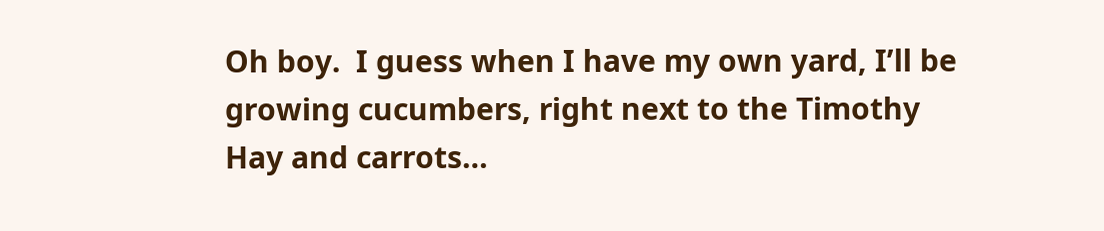Oh boy.  I guess when I have my own yard, I’ll be growing cucumbers, right next to the Timothy Hay and carrots…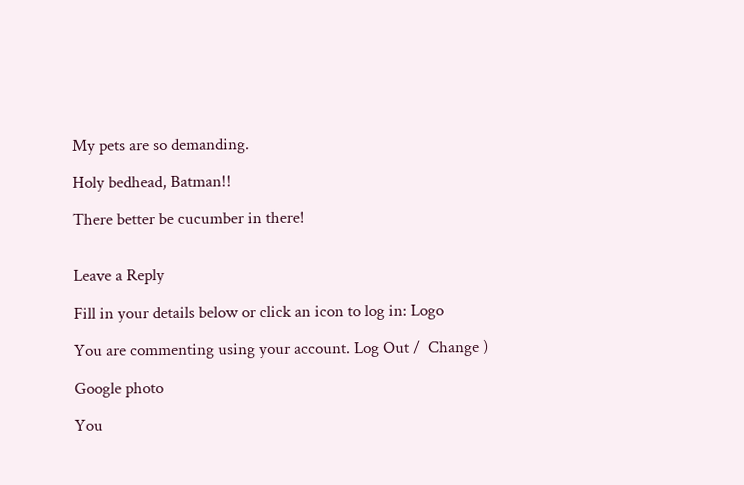My pets are so demanding.

Holy bedhead, Batman!!

There better be cucumber in there!


Leave a Reply

Fill in your details below or click an icon to log in: Logo

You are commenting using your account. Log Out /  Change )

Google photo

You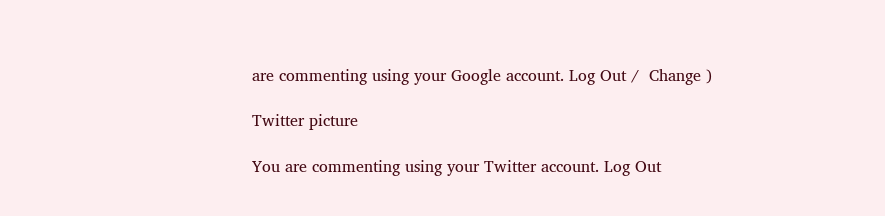are commenting using your Google account. Log Out /  Change )

Twitter picture

You are commenting using your Twitter account. Log Out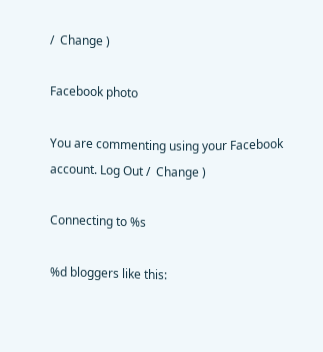/  Change )

Facebook photo

You are commenting using your Facebook account. Log Out /  Change )

Connecting to %s

%d bloggers like this: